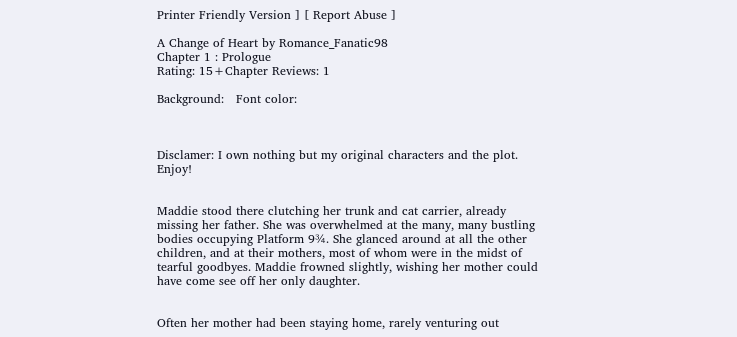Printer Friendly Version ] [ Report Abuse ]

A Change of Heart by Romance_Fanatic98
Chapter 1 : Prologue
Rating: 15+Chapter Reviews: 1

Background:   Font color:



Disclamer: I own nothing but my original characters and the plot. Enjoy!


Maddie stood there clutching her trunk and cat carrier, already missing her father. She was overwhelmed at the many, many bustling bodies occupying Platform 9¾. She glanced around at all the other children, and at their mothers, most of whom were in the midst of tearful goodbyes. Maddie frowned slightly, wishing her mother could have come see off her only daughter.


Often her mother had been staying home, rarely venturing out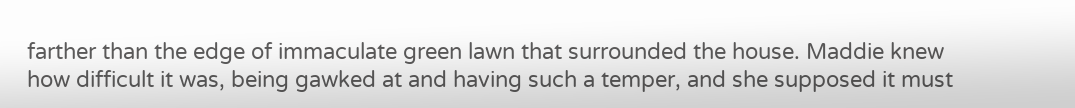farther than the edge of immaculate green lawn that surrounded the house. Maddie knew how difficult it was, being gawked at and having such a temper, and she supposed it must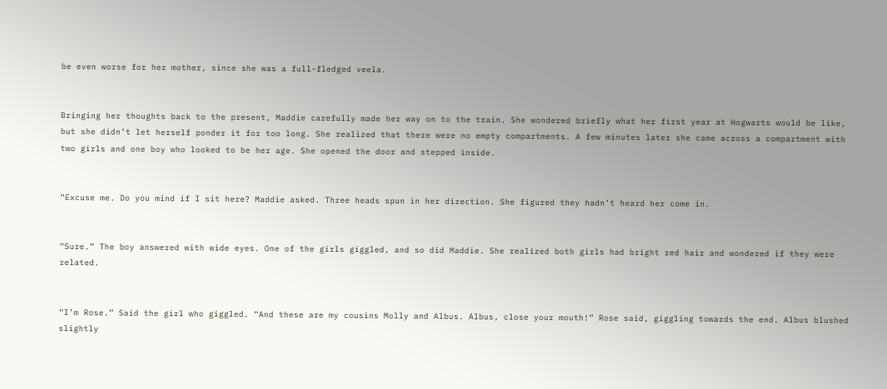be even worse for her mother, since she was a full-fledged veela.


Bringing her thoughts back to the present, Maddie carefully made her way on to the train. She wondered briefly what her first year at Hogwarts would be like, but she didn’t let herself ponder it for too long. She realized that there were no empty compartments. A few minutes later she came across a compartment with two girls and one boy who looked to be her age. She opened the door and stepped inside.


“Excuse me. Do you mind if I sit here? Maddie asked. Three heads spun in her direction. She figured they hadn’t heard her come in.


“Sure.” The boy answered with wide eyes. One of the girls giggled, and so did Maddie. She realized both girls had bright red hair and wondered if they were related.


“I’m Rose.” Said the girl who giggled. “And these are my cousins Molly and Albus. Albus, close your mouth!” Rose said, giggling towards the end. Albus blushed slightly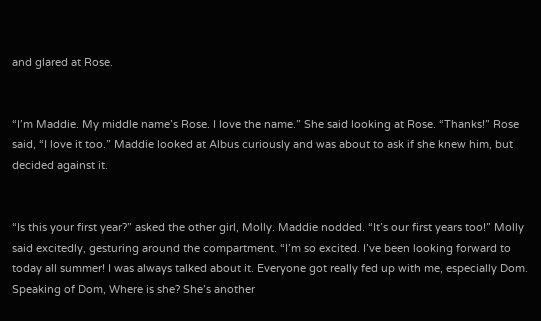and glared at Rose.


“I’m Maddie. My middle name’s Rose. I love the name.” She said looking at Rose. “Thanks!” Rose said, “I love it too.” Maddie looked at Albus curiously and was about to ask if she knew him, but decided against it.


“Is this your first year?” asked the other girl, Molly. Maddie nodded. “It’s our first years too!” Molly said excitedly, gesturing around the compartment. “I’m so excited. I’ve been looking forward to today all summer! I was always talked about it. Everyone got really fed up with me, especially Dom. Speaking of Dom, Where is she? She’s another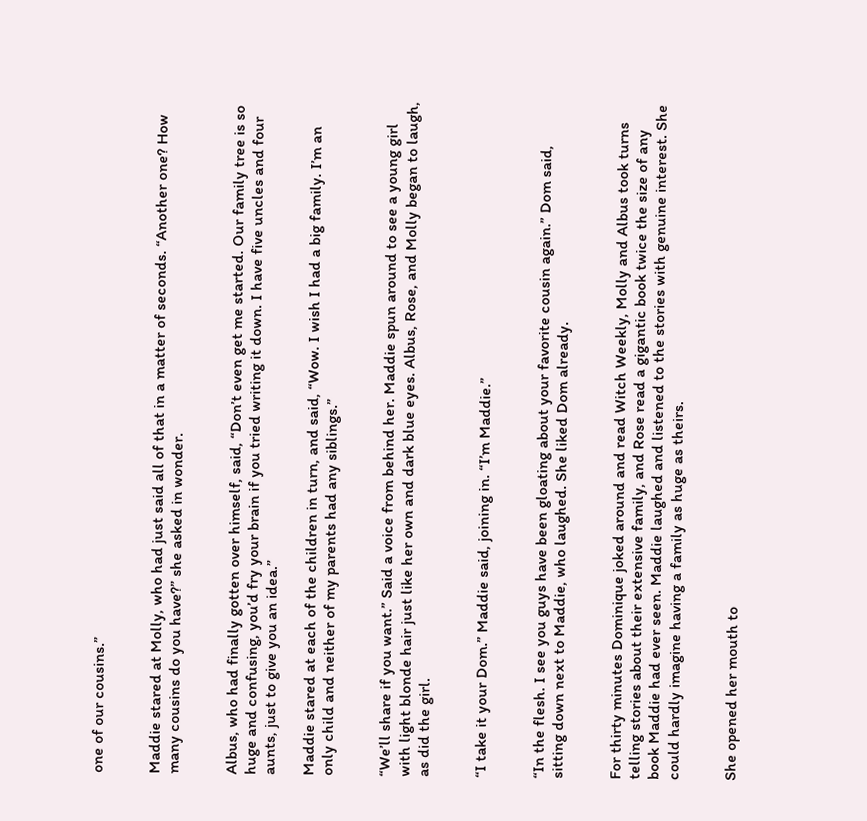one of our cousins.”


Maddie stared at Molly, who had just said all of that in a matter of seconds. “Another one? How many cousins do you have?” she asked in wonder.


Albus, who had finally gotten over himself, said, “Don’t even get me started. Our family tree is so huge and confusing, you’d fry your brain if you tried writing it down. I have five uncles and four aunts, just to give you an idea.”

Maddie stared at each of the children in turn, and said, “Wow. I wish I had a big family. I’m an only child and neither of my parents had any siblings.”


“We’ll share if you want.” Said a voice from behind her. Maddie spun around to see a young girl with light blonde hair just like her own and dark blue eyes. Albus, Rose, and Molly began to laugh, as did the girl.


“I take it your Dom.” Maddie said, joining in. “I’m Maddie.”


“In the flesh. I see you guys have been gloating about your favorite cousin again.” Dom said, sitting down next to Maddie, who laughed. She liked Dom already.


For thirty minutes Dominique joked around and read Witch Weekly, Molly and Albus took turns telling stories about their extensive family, and Rose read a gigantic book twice the size of any book Maddie had ever seen. Maddie laughed and listened to the stories with genuine interest. She could hardly imagine having a family as huge as theirs.


She opened her mouth to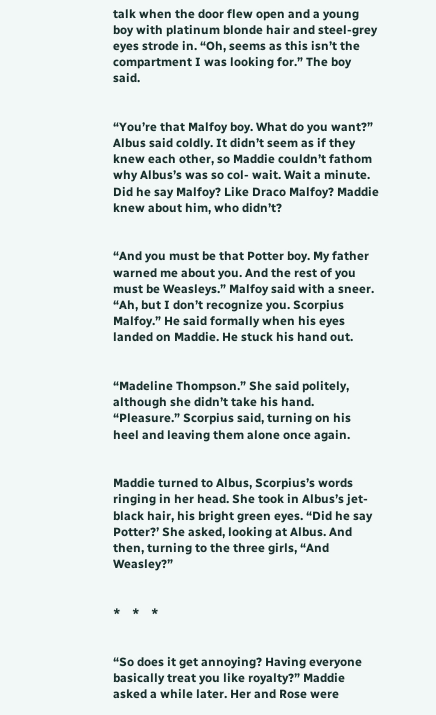talk when the door flew open and a young boy with platinum blonde hair and steel-grey eyes strode in. “Oh, seems as this isn’t the compartment I was looking for.” The boy said.


“You’re that Malfoy boy. What do you want?” Albus said coldly. It didn’t seem as if they knew each other, so Maddie couldn’t fathom why Albus’s was so col- wait. Wait a minute. Did he say Malfoy? Like Draco Malfoy? Maddie knew about him, who didn’t?


“And you must be that Potter boy. My father warned me about you. And the rest of you must be Weasleys.” Malfoy said with a sneer. “Ah, but I don’t recognize you. Scorpius Malfoy.” He said formally when his eyes landed on Maddie. He stuck his hand out.


“Madeline Thompson.” She said politely, although she didn’t take his hand. “Pleasure.” Scorpius said, turning on his heel and leaving them alone once again.


Maddie turned to Albus, Scorpius’s words ringing in her head. She took in Albus’s jet-black hair, his bright green eyes. “Did he say Potter?’ She asked, looking at Albus. And then, turning to the three girls, “And Weasley?”


*    *    *


“So does it get annoying? Having everyone basically treat you like royalty?” Maddie asked a while later. Her and Rose were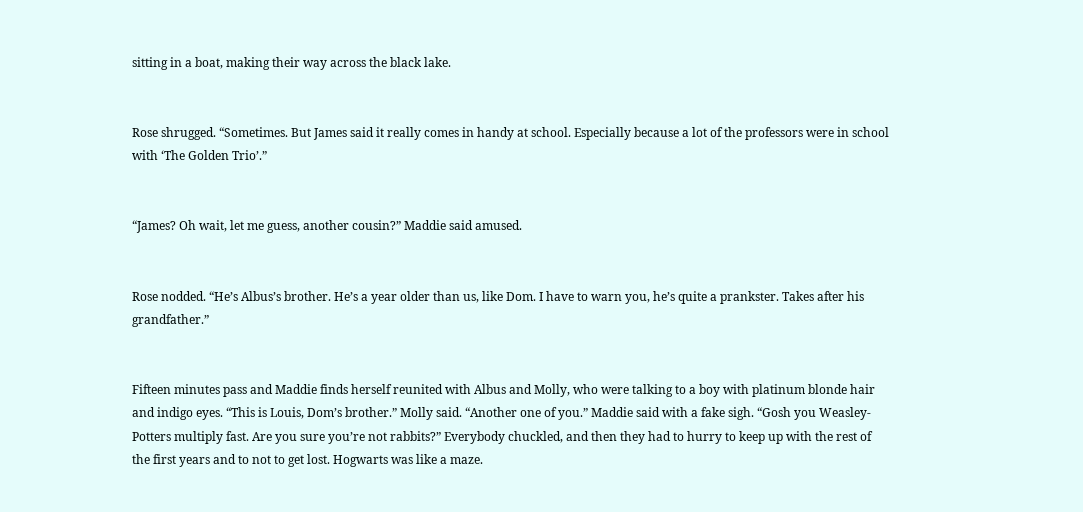sitting in a boat, making their way across the black lake.


Rose shrugged. “Sometimes. But James said it really comes in handy at school. Especially because a lot of the professors were in school with ‘The Golden Trio’.”


“James? Oh wait, let me guess, another cousin?” Maddie said amused.


Rose nodded. “He’s Albus’s brother. He’s a year older than us, like Dom. I have to warn you, he’s quite a prankster. Takes after his grandfather.”


Fifteen minutes pass and Maddie finds herself reunited with Albus and Molly, who were talking to a boy with platinum blonde hair and indigo eyes. “This is Louis, Dom’s brother.” Molly said. “Another one of you.” Maddie said with a fake sigh. “Gosh you Weasley-Potters multiply fast. Are you sure you’re not rabbits?” Everybody chuckled, and then they had to hurry to keep up with the rest of the first years and to not to get lost. Hogwarts was like a maze.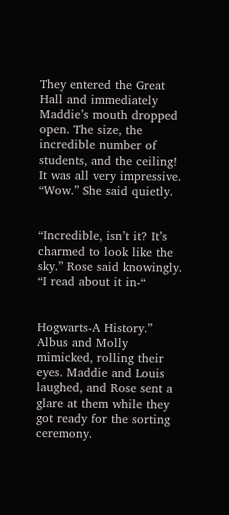They entered the Great Hall and immediately Maddie’s mouth dropped open. The size, the incredible number of students, and the ceiling! It was all very impressive. “Wow.” She said quietly.


“Incredible, isn’t it? It’s charmed to look like the sky.” Rose said knowingly. “I read about it in-“


Hogwarts-A History.” Albus and Molly mimicked, rolling their eyes. Maddie and Louis laughed, and Rose sent a glare at them while they got ready for the sorting ceremony.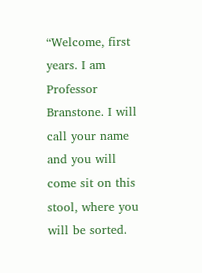“Welcome, first years. I am Professor Branstone. I will call your name and you will come sit on this stool, where you will be sorted.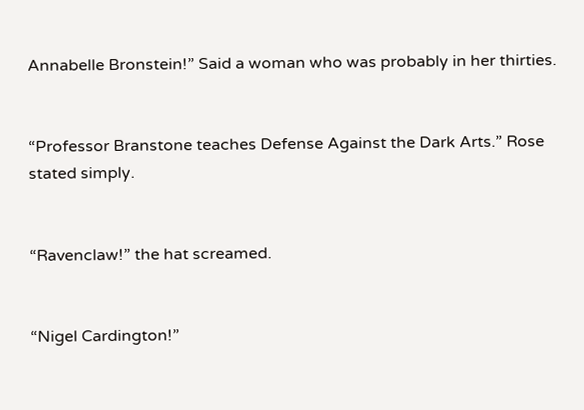Annabelle Bronstein!” Said a woman who was probably in her thirties.


“Professor Branstone teaches Defense Against the Dark Arts.” Rose stated simply.


“Ravenclaw!” the hat screamed.


“Nigel Cardington!”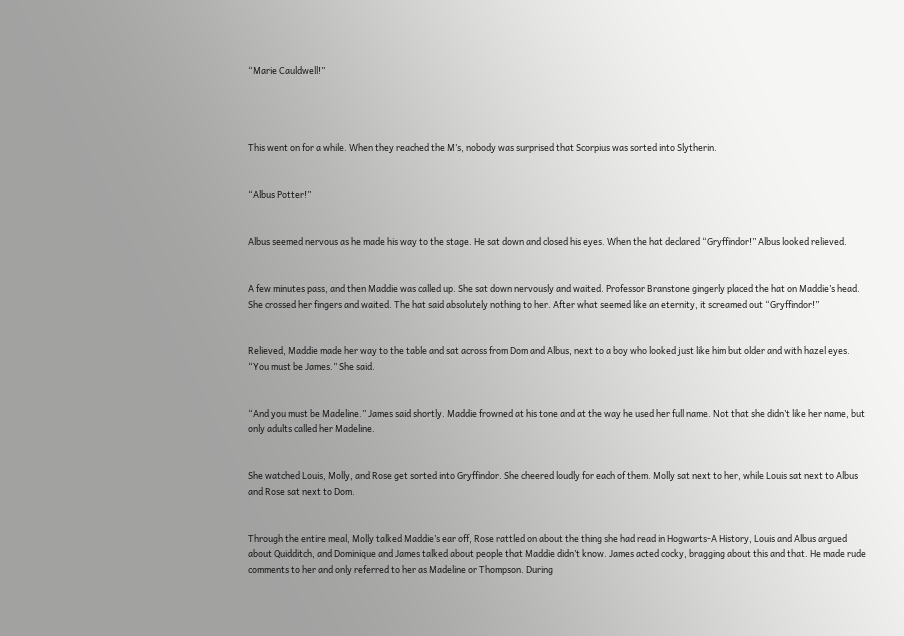“Marie Cauldwell!”




This went on for a while. When they reached the M’s, nobody was surprised that Scorpius was sorted into Slytherin.


“Albus Potter!”


Albus seemed nervous as he made his way to the stage. He sat down and closed his eyes. When the hat declared “Gryffindor!” Albus looked relieved.


A few minutes pass, and then Maddie was called up. She sat down nervously and waited. Professor Branstone gingerly placed the hat on Maddie’s head. She crossed her fingers and waited. The hat said absolutely nothing to her. After what seemed like an eternity, it screamed out “Gryffindor!”


Relieved, Maddie made her way to the table and sat across from Dom and Albus, next to a boy who looked just like him but older and with hazel eyes. “You must be James.” She said.


“And you must be Madeline.” James said shortly. Maddie frowned at his tone and at the way he used her full name. Not that she didn’t like her name, but only adults called her Madeline.


She watched Louis, Molly, and Rose get sorted into Gryffindor. She cheered loudly for each of them. Molly sat next to her, while Louis sat next to Albus and Rose sat next to Dom.


Through the entire meal, Molly talked Maddie’s ear off, Rose rattled on about the thing she had read in Hogwarts-A History, Louis and Albus argued about Quidditch, and Dominique and James talked about people that Maddie didn’t know. James acted cocky, bragging about this and that. He made rude comments to her and only referred to her as Madeline or Thompson. During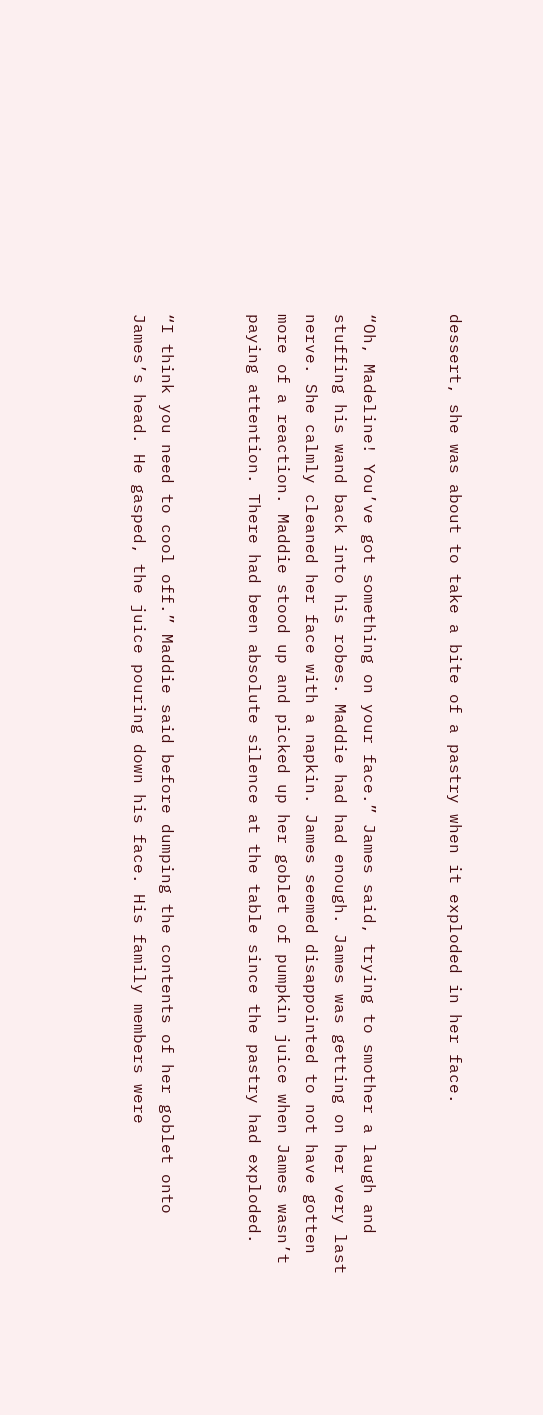dessert, she was about to take a bite of a pastry when it exploded in her face.


“Oh, Madeline! You’ve got something on your face.” James said, trying to smother a laugh and stuffing his wand back into his robes. Maddie had had enough. James was getting on her very last nerve. She calmly cleaned her face with a napkin. James seemed disappointed to not have gotten more of a reaction. Maddie stood up and picked up her goblet of pumpkin juice when James wasn’t paying attention. There had been absolute silence at the table since the pastry had exploded.


“I think you need to cool off.” Maddie said before dumping the contents of her goblet onto James’s head. He gasped, the juice pouring down his face. His family members were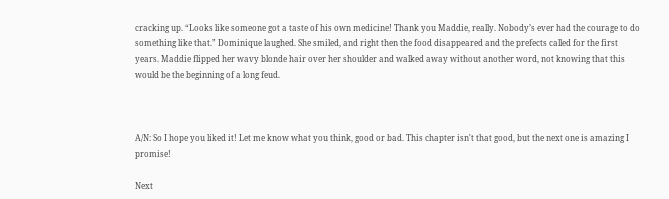cracking up. “Looks like someone got a taste of his own medicine! Thank you Maddie, really. Nobody’s ever had the courage to do something like that.” Dominique laughed. She smiled, and right then the food disappeared and the prefects called for the first years. Maddie flipped her wavy blonde hair over her shoulder and walked away without another word, not knowing that this would be the beginning of a long feud.



A/N: So I hope you liked it! Let me know what you think, good or bad. This chapter isn't that good, but the next one is amazing I promise!

Next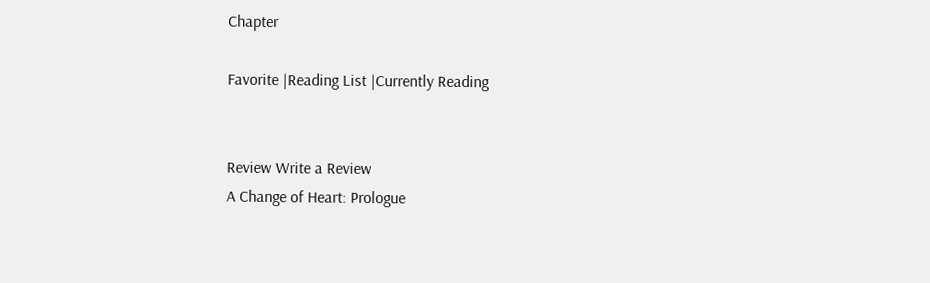Chapter

Favorite |Reading List |Currently Reading


Review Write a Review
A Change of Heart: Prologue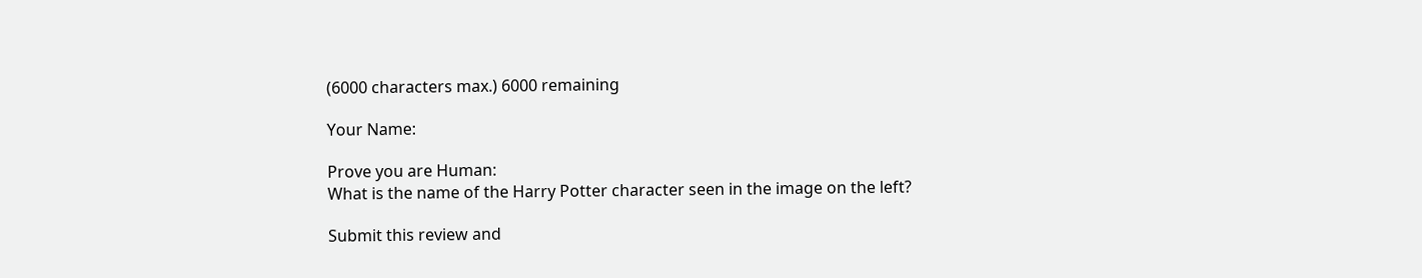(6000 characters max.) 6000 remaining

Your Name:

Prove you are Human:
What is the name of the Harry Potter character seen in the image on the left?

Submit this review and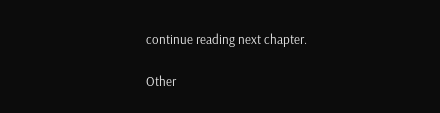continue reading next chapter.

Other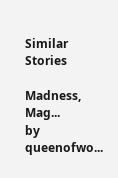Similar Stories

Madness, Mag...
by queenofwo...